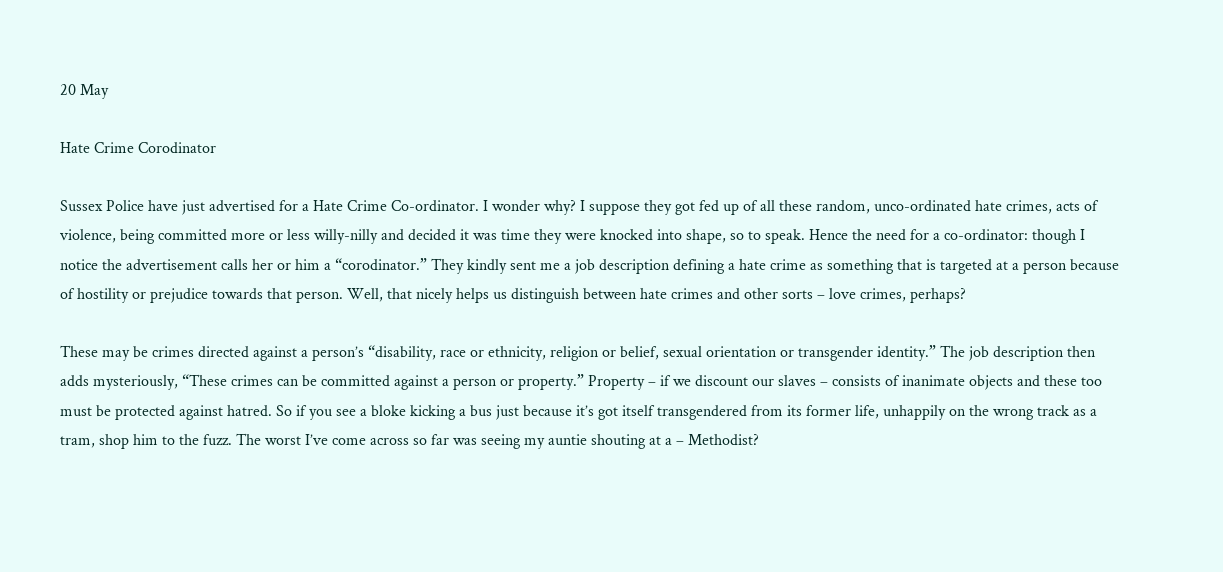20 May

Hate Crime Corodinator

Sussex Police have just advertised for a Hate Crime Co-ordinator. I wonder why? I suppose they got fed up of all these random, unco-ordinated hate crimes, acts of violence, being committed more or less willy-nilly and decided it was time they were knocked into shape, so to speak. Hence the need for a co-ordinator: though I notice the advertisement calls her or him a “corodinator.” They kindly sent me a job description defining a hate crime as something that is targeted at a person because of hostility or prejudice towards that person. Well, that nicely helps us distinguish between hate crimes and other sorts – love crimes, perhaps?

These may be crimes directed against a person’s “disability, race or ethnicity, religion or belief, sexual orientation or transgender identity.” The job description then adds mysteriously, “These crimes can be committed against a person or property.” Property – if we discount our slaves – consists of inanimate objects and these too must be protected against hatred. So if you see a bloke kicking a bus just because it’s got itself transgendered from its former life, unhappily on the wrong track as a tram, shop him to the fuzz. The worst I’ve come across so far was seeing my auntie shouting at a – Methodist?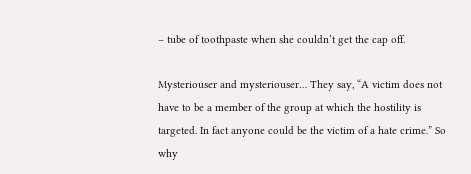– tube of toothpaste when she couldn’t get the cap off.

Mysteriouser and mysteriouser… They say, “A victim does not have to be a member of the group at which the hostility is targeted. In fact anyone could be the victim of a hate crime.” So why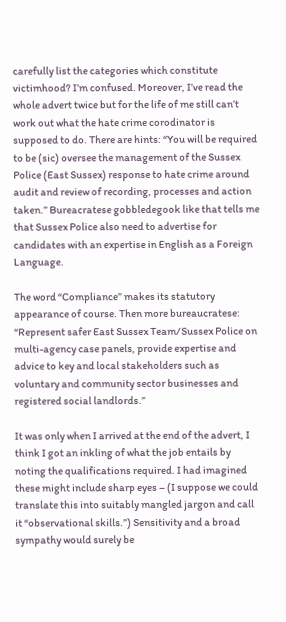carefully list the categories which constitute victimhood? I’m confused. Moreover, I’ve read the whole advert twice but for the life of me still can’t work out what the hate crime corodinator is supposed to do. There are hints: “You will be required to be (sic) oversee the management of the Sussex Police (East Sussex) response to hate crime around audit and review of recording, processes and action taken.” Bureacratese gobbledegook like that tells me that Sussex Police also need to advertise for candidates with an expertise in English as a Foreign Language.

The word “Compliance” makes its statutory appearance of course. Then more bureaucratese: “Represent safer East Sussex Team/Sussex Police on multi-agency case panels, provide expertise and advice to key and local stakeholders such as voluntary and community sector businesses and registered social landlords.”

It was only when I arrived at the end of the advert, I think I got an inkling of what the job entails by noting the qualifications required. I had imagined these might include sharp eyes – (I suppose we could translate this into suitably mangled jargon and call it “observational skills.”) Sensitivity and a broad sympathy would surely be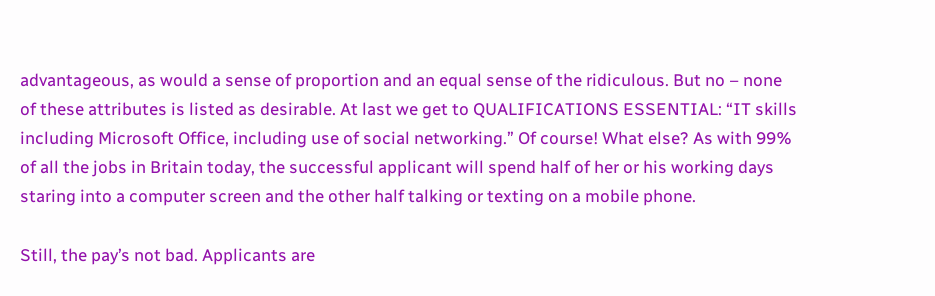advantageous, as would a sense of proportion and an equal sense of the ridiculous. But no – none of these attributes is listed as desirable. At last we get to QUALIFICATIONS ESSENTIAL: “IT skills including Microsoft Office, including use of social networking.” Of course! What else? As with 99% of all the jobs in Britain today, the successful applicant will spend half of her or his working days staring into a computer screen and the other half talking or texting on a mobile phone.

Still, the pay’s not bad. Applicants are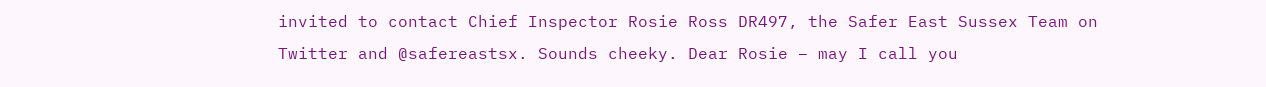invited to contact Chief Inspector Rosie Ross DR497, the Safer East Sussex Team on Twitter and @safereastsx. Sounds cheeky. Dear Rosie – may I call you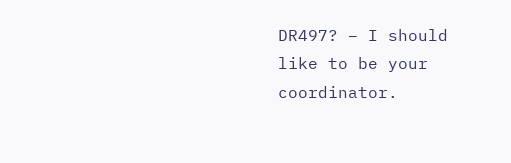DR497? – I should like to be your coordinator.